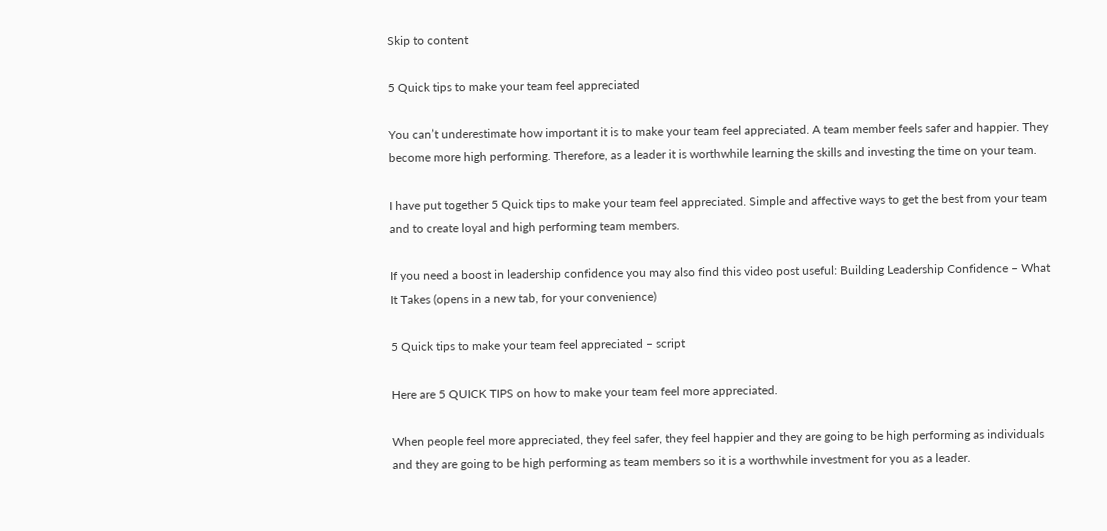Skip to content

5 Quick tips to make your team feel appreciated

You can’t underestimate how important it is to make your team feel appreciated. A team member feels safer and happier. They become more high performing. Therefore, as a leader it is worthwhile learning the skills and investing the time on your team.

I have put together 5 Quick tips to make your team feel appreciated. Simple and affective ways to get the best from your team and to create loyal and high performing team members.

If you need a boost in leadership confidence you may also find this video post useful: Building Leadership Confidence – What It Takes (opens in a new tab, for your convenience)

5 Quick tips to make your team feel appreciated – script

Here are 5 QUICK TIPS on how to make your team feel more appreciated.

When people feel more appreciated, they feel safer, they feel happier and they are going to be high performing as individuals and they are going to be high performing as team members so it is a worthwhile investment for you as a leader.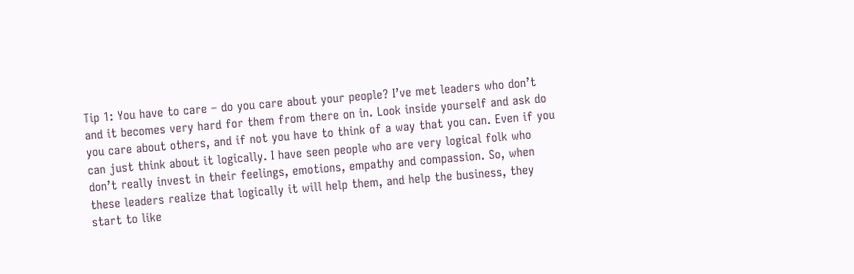Tip 1: You have to care – do you care about your people? I’ve met leaders who don’t and it becomes very hard for them from there on in. Look inside yourself and ask do you care about others, and if not you have to think of a way that you can. Even if you can just think about it logically. I have seen people who are very logical folk who don’t really invest in their feelings, emotions, empathy and compassion. So, when these leaders realize that logically it will help them, and help the business, they start to like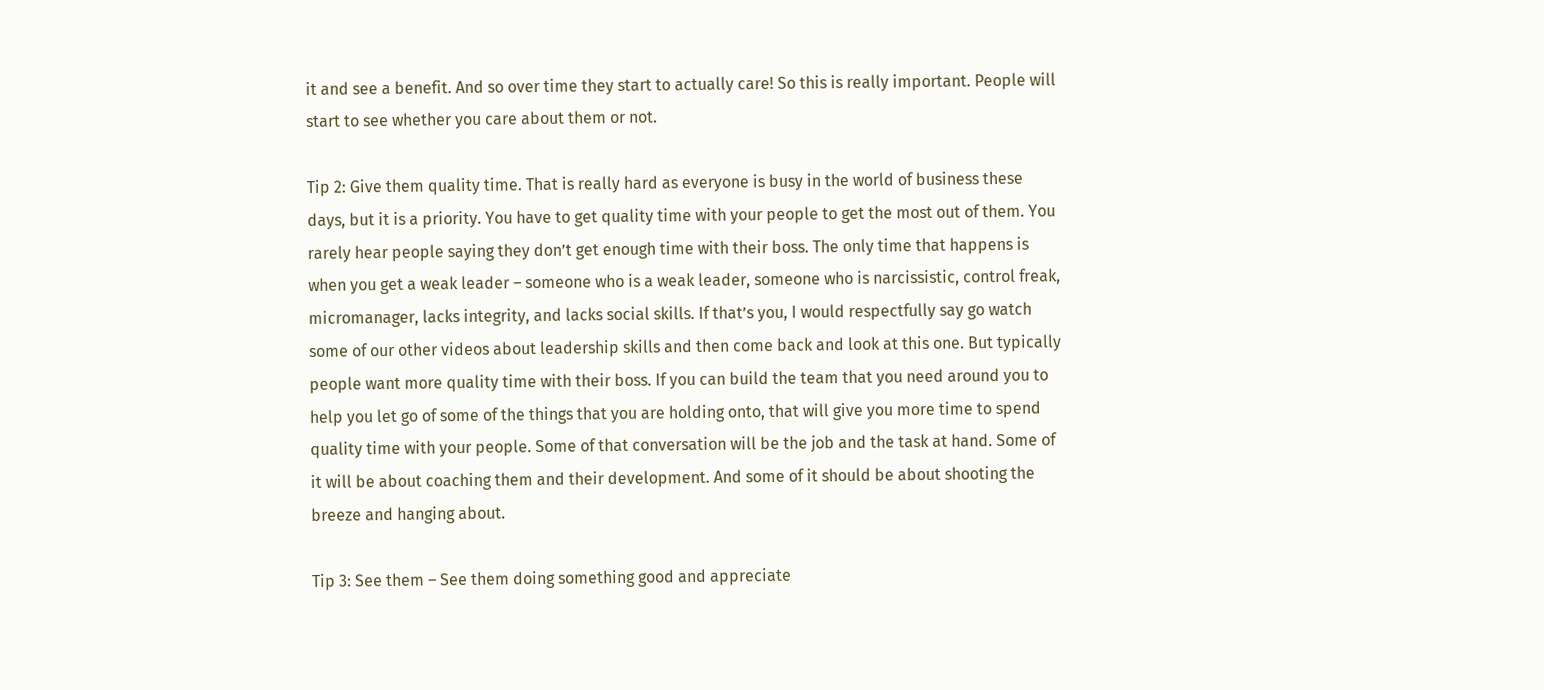it and see a benefit. And so over time they start to actually care! So this is really important. People will start to see whether you care about them or not.

Tip 2: Give them quality time. That is really hard as everyone is busy in the world of business these days, but it is a priority. You have to get quality time with your people to get the most out of them. You rarely hear people saying they don’t get enough time with their boss. The only time that happens is when you get a weak leader – someone who is a weak leader, someone who is narcissistic, control freak, micromanager, lacks integrity, and lacks social skills. If that’s you, I would respectfully say go watch some of our other videos about leadership skills and then come back and look at this one. But typically people want more quality time with their boss. If you can build the team that you need around you to help you let go of some of the things that you are holding onto, that will give you more time to spend quality time with your people. Some of that conversation will be the job and the task at hand. Some of it will be about coaching them and their development. And some of it should be about shooting the breeze and hanging about.

Tip 3: See them – See them doing something good and appreciate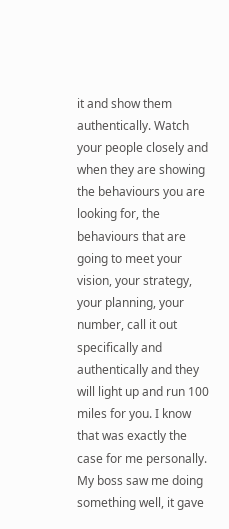it and show them authentically. Watch your people closely and when they are showing the behaviours you are looking for, the behaviours that are going to meet your vision, your strategy, your planning, your number, call it out specifically and authentically and they will light up and run 100 miles for you. I know that was exactly the case for me personally. My boss saw me doing something well, it gave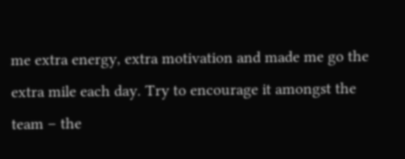me extra energy, extra motivation and made me go the extra mile each day. Try to encourage it amongst the team – the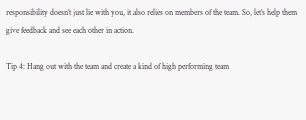responsibility doesn’t just lie with you, it also relies on members of the team. So, let’s help them give feedback and see each other in action.

Tip 4: Hang out with the team and create a kind of high performing team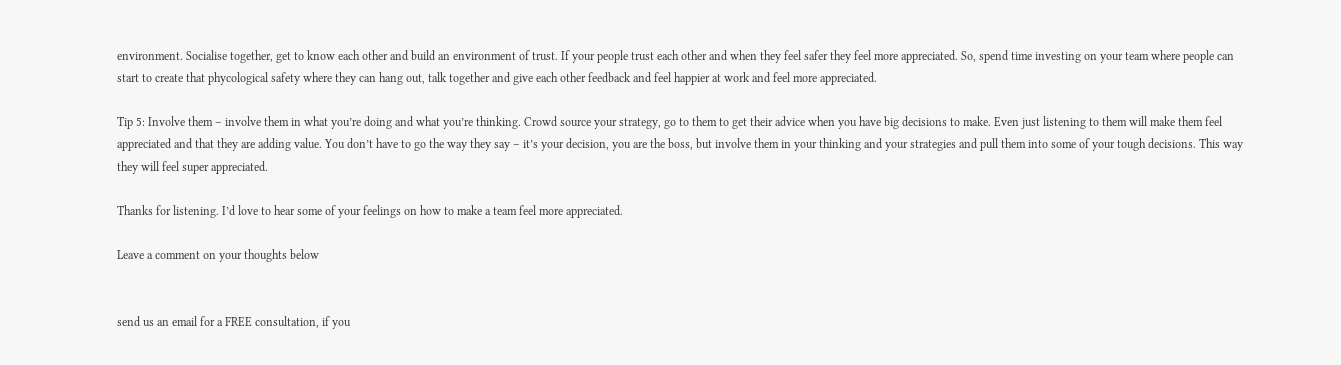environment. Socialise together, get to know each other and build an environment of trust. If your people trust each other and when they feel safer they feel more appreciated. So, spend time investing on your team where people can start to create that phycological safety where they can hang out, talk together and give each other feedback and feel happier at work and feel more appreciated.

Tip 5: Involve them – involve them in what you’re doing and what you’re thinking. Crowd source your strategy, go to them to get their advice when you have big decisions to make. Even just listening to them will make them feel appreciated and that they are adding value. You don’t have to go the way they say – it’s your decision, you are the boss, but involve them in your thinking and your strategies and pull them into some of your tough decisions. This way they will feel super appreciated.

Thanks for listening. I’d love to hear some of your feelings on how to make a team feel more appreciated.

Leave a comment on your thoughts below


send us an email for a FREE consultation, if you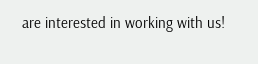are interested in working with us!